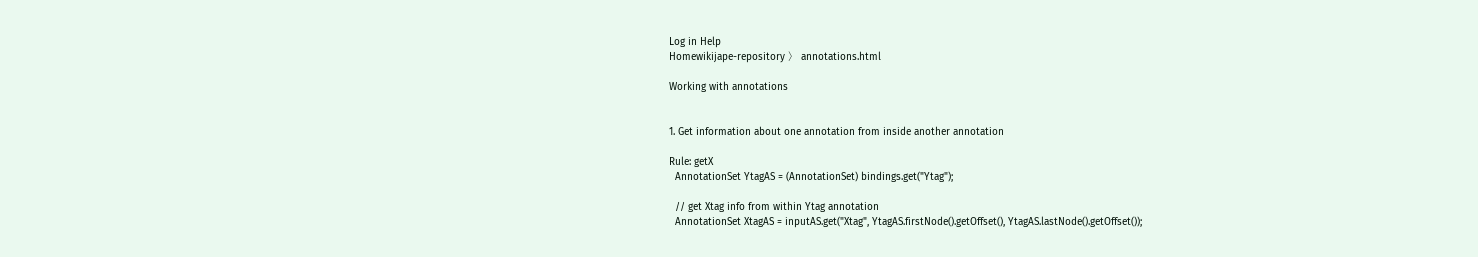Log in Help
Homewikijape-repository 〉 annotations.html

Working with annotations


1. Get information about one annotation from inside another annotation

Rule: getX
  AnnotationSet YtagAS = (AnnotationSet) bindings.get("Ytag");

  // get Xtag info from within Ytag annotation
  AnnotationSet XtagAS = inputAS.get("Xtag", YtagAS.firstNode().getOffset(), YtagAS.lastNode().getOffset());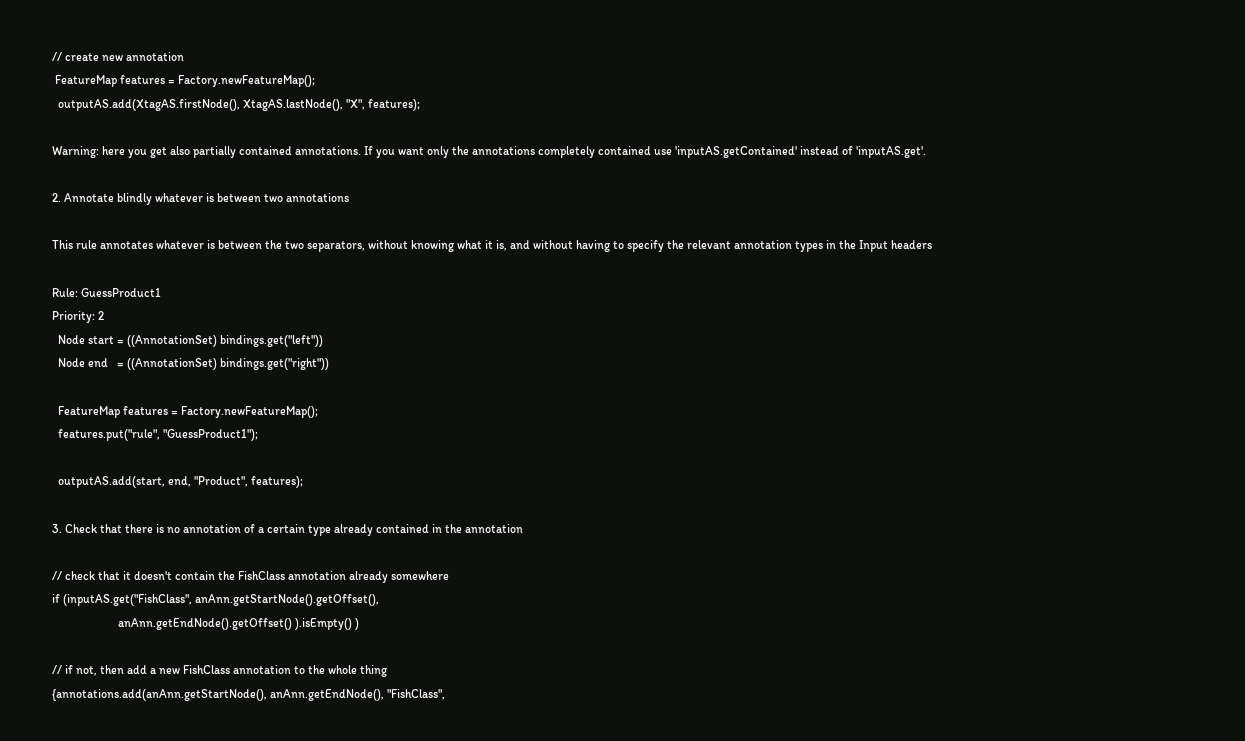// create new annotation
 FeatureMap features = Factory.newFeatureMap();
  outputAS.add(XtagAS.firstNode(), XtagAS.lastNode(), "X", features);

Warning: here you get also partially contained annotations. If you want only the annotations completely contained use 'inputAS.getContained' instead of 'inputAS.get'.

2. Annotate blindly whatever is between two annotations

This rule annotates whatever is between the two separators, without knowing what it is, and without having to specify the relevant annotation types in the Input headers

Rule: GuessProduct1
Priority: 2
  Node start = ((AnnotationSet) bindings.get("left"))
  Node end   = ((AnnotationSet) bindings.get("right"))

  FeatureMap features = Factory.newFeatureMap();
  features.put("rule", "GuessProduct1");

  outputAS.add(start, end, "Product", features);

3. Check that there is no annotation of a certain type already contained in the annotation

// check that it doesn't contain the FishClass annotation already somewhere
if (inputAS.get("FishClass", anAnn.getStartNode().getOffset(),
                      anAnn.getEndNode().getOffset() ).isEmpty() )

// if not, then add a new FishClass annotation to the whole thing
{annotations.add(anAnn.getStartNode(), anAnn.getEndNode(), "FishClass",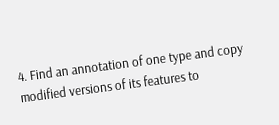4. Find an annotation of one type and copy modified versions of its features to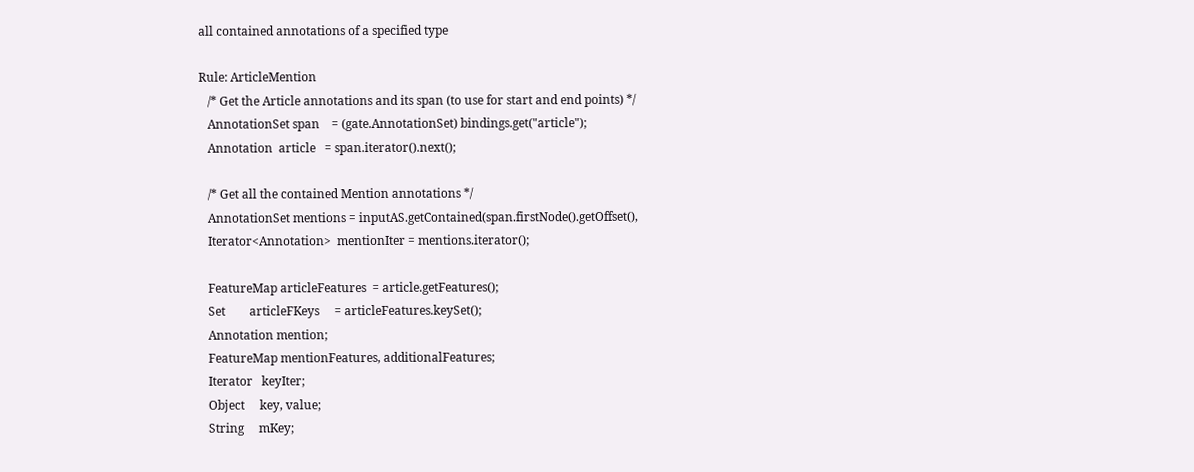all contained annotations of a specified type

Rule: ArticleMention
   /* Get the Article annotations and its span (to use for start and end points) */
   AnnotationSet span    = (gate.AnnotationSet) bindings.get("article");
   Annotation  article   = span.iterator().next();

   /* Get all the contained Mention annotations */
   AnnotationSet mentions = inputAS.getContained(span.firstNode().getOffset(),
   Iterator<Annotation>  mentionIter = mentions.iterator();

   FeatureMap articleFeatures  = article.getFeatures();
   Set        articleFKeys     = articleFeatures.keySet();
   Annotation mention;
   FeatureMap mentionFeatures, additionalFeatures;
   Iterator   keyIter;
   Object     key, value;
   String     mKey;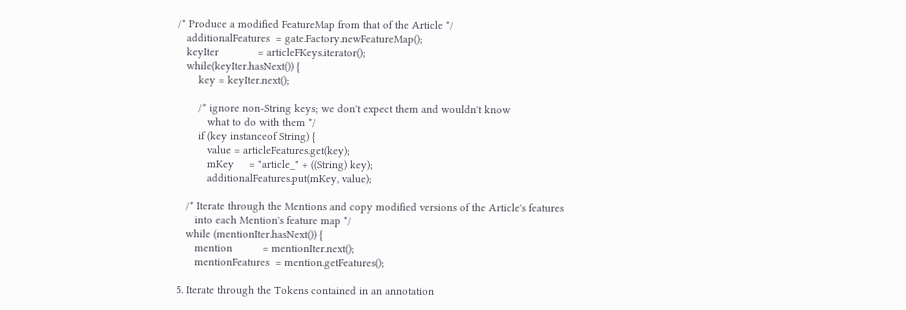/* Produce a modified FeatureMap from that of the Article */
   additionalFeatures  = gate.Factory.newFeatureMap();
   keyIter             = articleFKeys.iterator();
   while(keyIter.hasNext()) {
       key = keyIter.next();

       /* ignore non-String keys; we don't expect them and wouldn't know
          what to do with them */
       if (key instanceof String) {
          value = articleFeatures.get(key);
          mKey     = "article_" + ((String) key);
          additionalFeatures.put(mKey, value);

   /* Iterate through the Mentions and copy modified versions of the Article's features
      into each Mention's feature map */
   while (mentionIter.hasNext()) {
      mention          = mentionIter.next();
      mentionFeatures  = mention.getFeatures();

5. Iterate through the Tokens contained in an annotation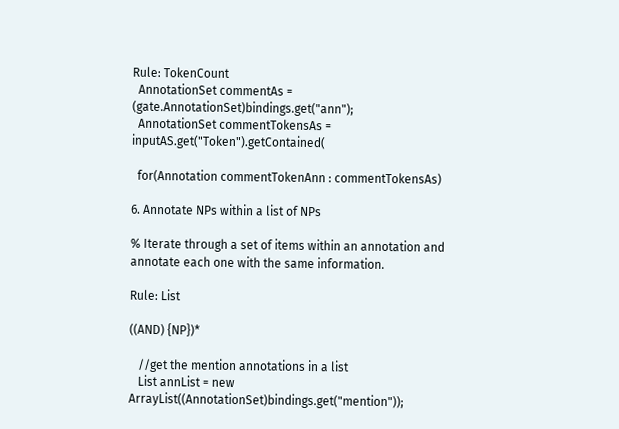Rule: TokenCount
  AnnotationSet commentAs = (gate.AnnotationSet)bindings.get("ann");
  AnnotationSet commentTokensAs = inputAS.get("Token").getContained(

  for(Annotation commentTokenAnn : commentTokensAs)

6. Annotate NPs within a list of NPs

% Iterate through a set of items within an annotation and annotate each one with the same information.

Rule: List

((AND) {NP})*

   //get the mention annotations in a list
   List annList = new ArrayList((AnnotationSet)bindings.get("mention"));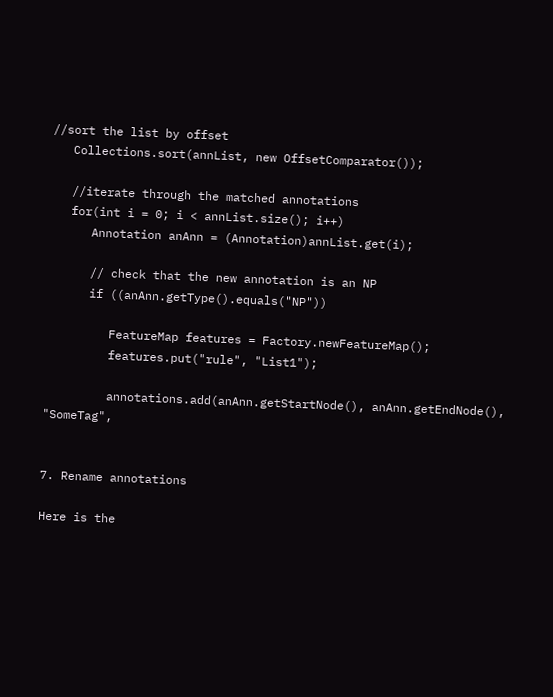//sort the list by offset
   Collections.sort(annList, new OffsetComparator());

   //iterate through the matched annotations
   for(int i = 0; i < annList.size(); i++)
      Annotation anAnn = (Annotation)annList.get(i);

      // check that the new annotation is an NP
      if ((anAnn.getType().equals("NP"))

         FeatureMap features = Factory.newFeatureMap();
         features.put("rule", "List1");

         annotations.add(anAnn.getStartNode(), anAnn.getEndNode(), "SomeTag",


7. Rename annotations

Here is the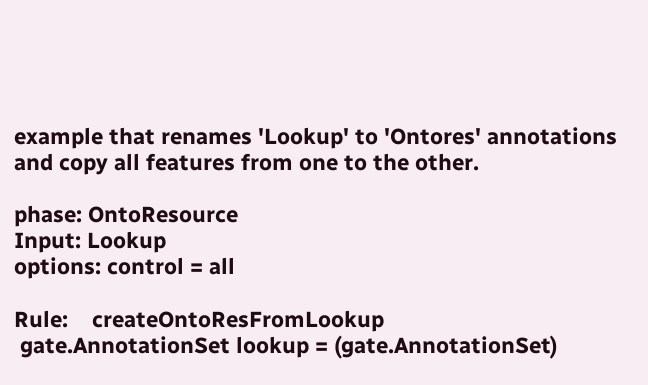example that renames 'Lookup' to 'Ontores' annotations and copy all features from one to the other.

phase: OntoResource
Input: Lookup
options: control = all

Rule:    createOntoResFromLookup
 gate.AnnotationSet lookup = (gate.AnnotationSet)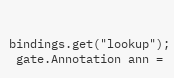bindings.get("lookup");
 gate.Annotation ann =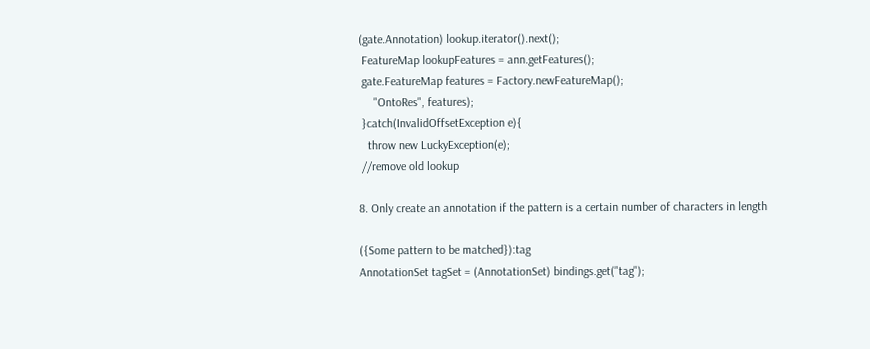(gate.Annotation) lookup.iterator().next();
 FeatureMap lookupFeatures = ann.getFeatures();
 gate.FeatureMap features = Factory.newFeatureMap();
     "OntoRes", features);
 }catch(InvalidOffsetException e){
   throw new LuckyException(e);
 //remove old lookup

8. Only create an annotation if the pattern is a certain number of characters in length

({Some pattern to be matched}):tag
AnnotationSet tagSet = (AnnotationSet) bindings.get("tag");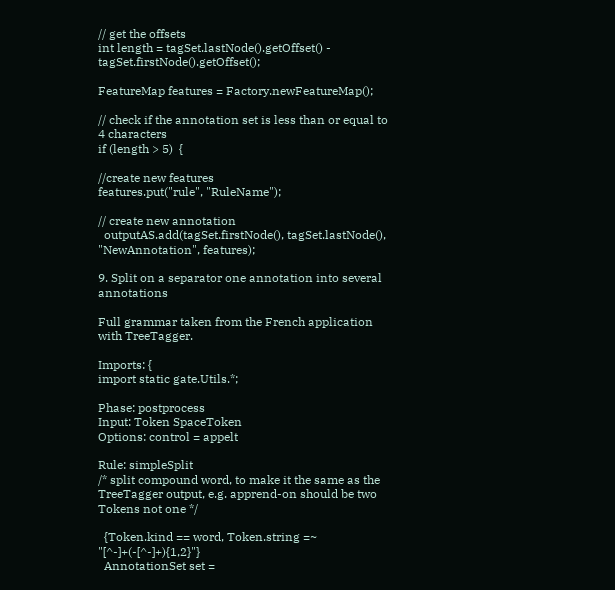// get the offsets
int length = tagSet.lastNode().getOffset() - tagSet.firstNode().getOffset();

FeatureMap features = Factory.newFeatureMap();

// check if the annotation set is less than or equal to 4 characters
if (length > 5)  {

//create new features
features.put("rule", "RuleName");

// create new annotation
  outputAS.add(tagSet.firstNode(), tagSet.lastNode(), "NewAnnotation", features);

9. Split on a separator one annotation into several annotations

Full grammar taken from the French application with TreeTagger.

Imports: {
import static gate.Utils.*;

Phase: postprocess
Input: Token SpaceToken
Options: control = appelt

Rule: simpleSplit
/* split compound word, to make it the same as the
TreeTagger output, e.g. apprend-on should be two Tokens not one */

  {Token.kind == word, Token.string =~ "[^-]+(-[^-]+){1,2}"}
  AnnotationSet set =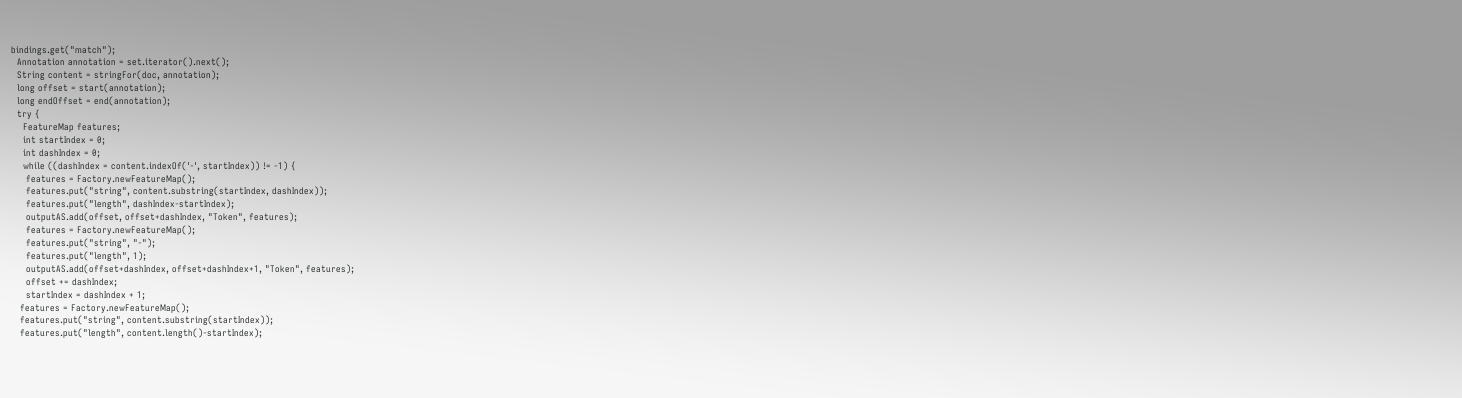bindings.get("match");
  Annotation annotation = set.iterator().next();
  String content = stringFor(doc, annotation);
  long offset = start(annotation);
  long endOffset = end(annotation);
  try {
    FeatureMap features;
    int startIndex = 0;
    int dashIndex = 0;
    while ((dashIndex = content.indexOf('-', startIndex)) != -1) {
     features = Factory.newFeatureMap();
     features.put("string", content.substring(startIndex, dashIndex));
     features.put("length", dashIndex-startIndex);
     outputAS.add(offset, offset+dashIndex, "Token", features);
     features = Factory.newFeatureMap();
     features.put("string", "-");
     features.put("length", 1);
     outputAS.add(offset+dashIndex, offset+dashIndex+1, "Token", features);
     offset += dashIndex;
     startIndex = dashIndex + 1;
   features = Factory.newFeatureMap();
   features.put("string", content.substring(startIndex));
   features.put("length", content.length()-startIndex);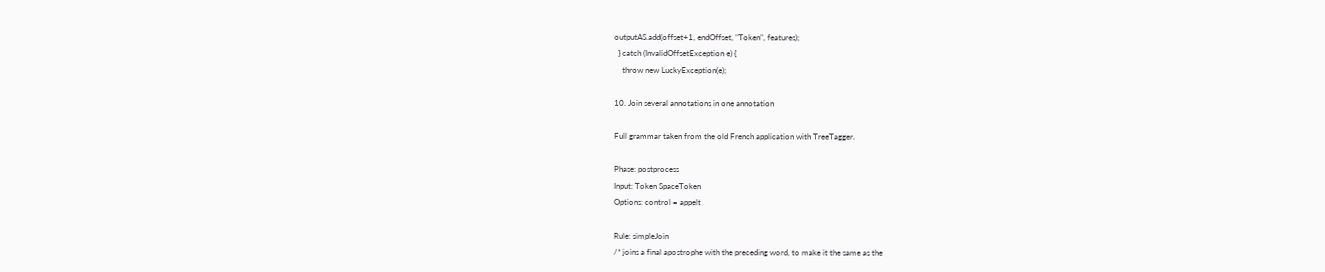outputAS.add(offset+1, endOffset, "Token", features);
  } catch (InvalidOffsetException e) {
    throw new LuckyException(e);

10. Join several annotations in one annotation

Full grammar taken from the old French application with TreeTagger.

Phase: postprocess
Input: Token SpaceToken
Options: control = appelt

Rule: simpleJoin
/* joins a final apostrophe with the preceding word, to make it the same as the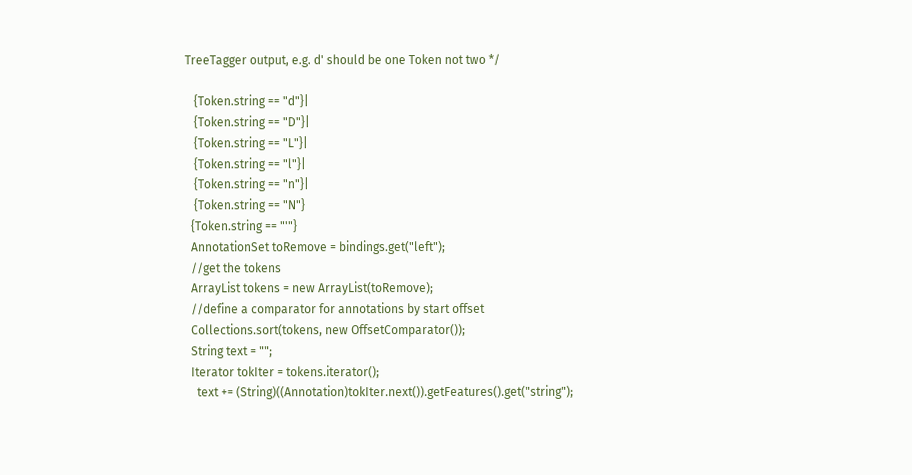TreeTagger output, e.g. d' should be one Token not two */

   {Token.string == "d"}|
   {Token.string == "D"}|
   {Token.string == "L"}|
   {Token.string == "l"}|
   {Token.string == "n"}|
   {Token.string == "N"}
  {Token.string == "'"}
  AnnotationSet toRemove = bindings.get("left");
  //get the tokens
  ArrayList tokens = new ArrayList(toRemove);
  //define a comparator for annotations by start offset
  Collections.sort(tokens, new OffsetComparator());
  String text = "";
  Iterator tokIter = tokens.iterator();
    text += (String)((Annotation)tokIter.next()).getFeatures().get("string");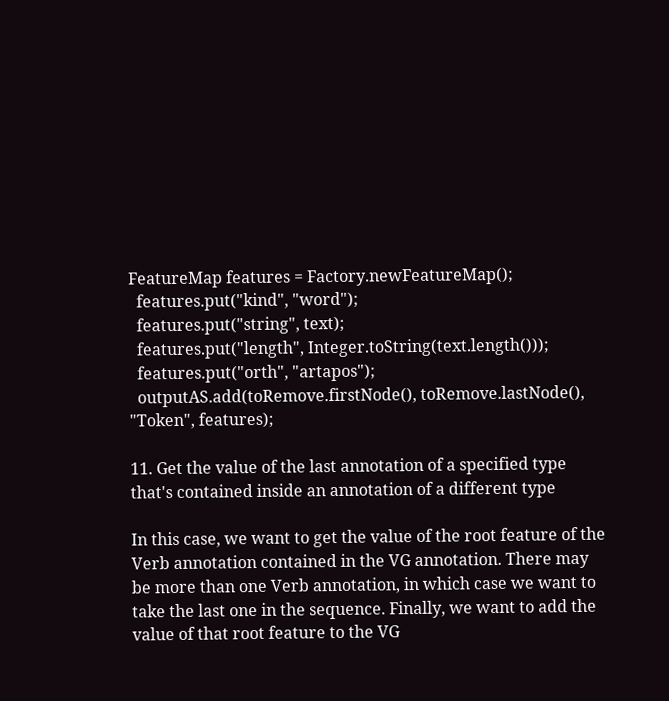FeatureMap features = Factory.newFeatureMap();
  features.put("kind", "word");
  features.put("string", text);
  features.put("length", Integer.toString(text.length()));
  features.put("orth", "artapos");
  outputAS.add(toRemove.firstNode(), toRemove.lastNode(), "Token", features);

11. Get the value of the last annotation of a specified type that's contained inside an annotation of a different type

In this case, we want to get the value of the root feature of the Verb annotation contained in the VG annotation. There may be more than one Verb annotation, in which case we want to take the last one in the sequence. Finally, we want to add the value of that root feature to the VG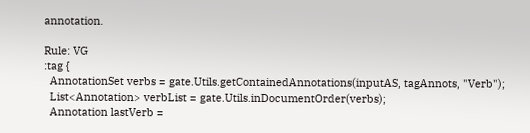annotation.

Rule: VG
:tag {
  AnnotationSet verbs = gate.Utils.getContainedAnnotations(inputAS, tagAnnots, "Verb");
  List<Annotation> verbList = gate.Utils.inDocumentOrder(verbs);
  Annotation lastVerb =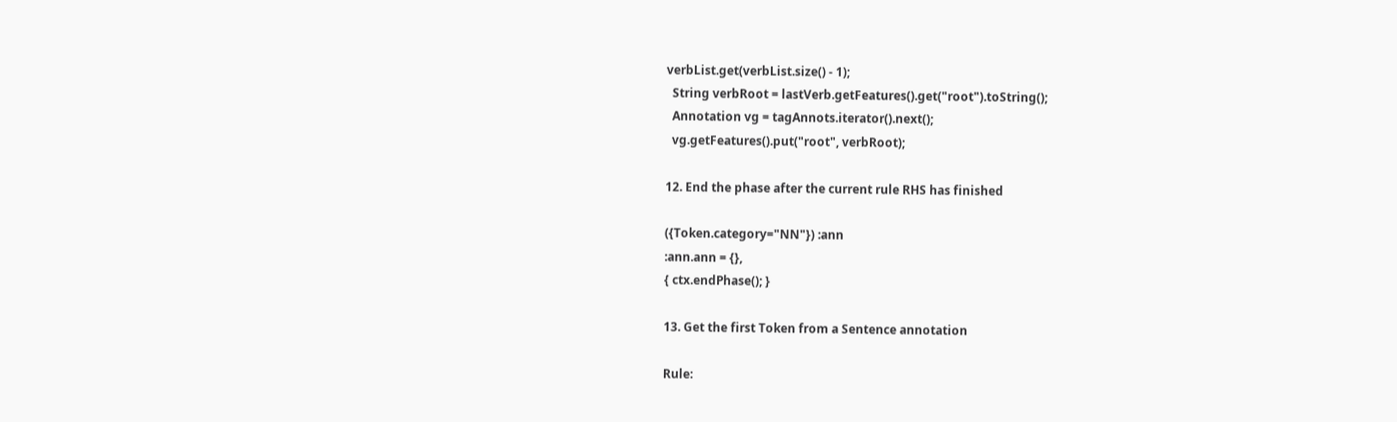verbList.get(verbList.size() - 1);
  String verbRoot = lastVerb.getFeatures().get("root").toString();
  Annotation vg = tagAnnots.iterator().next();
  vg.getFeatures().put("root", verbRoot);

12. End the phase after the current rule RHS has finished

({Token.category="NN"}) :ann
:ann.ann = {},
{ ctx.endPhase(); }

13. Get the first Token from a Sentence annotation

Rule: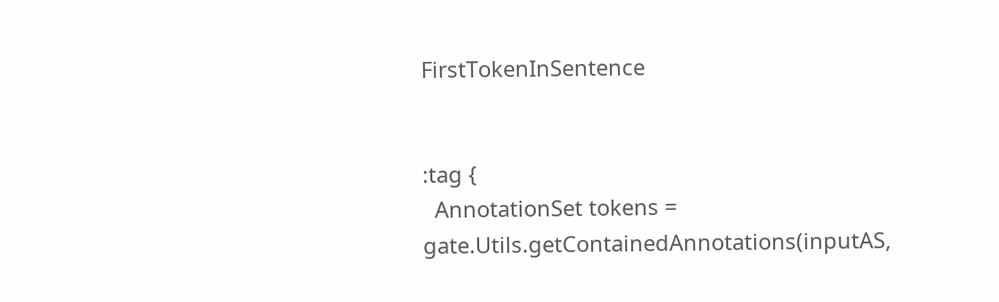FirstTokenInSentence


:tag {
  AnnotationSet tokens = gate.Utils.getContainedAnnotations(inputAS,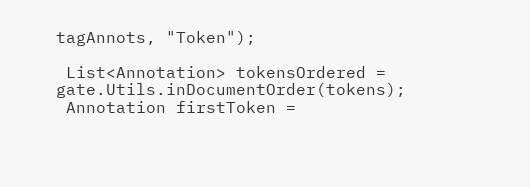tagAnnots, "Token");

 List<Annotation> tokensOrdered = gate.Utils.inDocumentOrder(tokens);
 Annotation firstToken =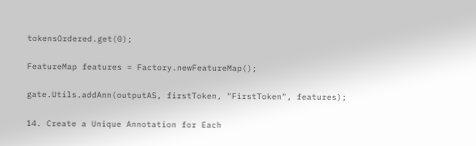tokensOrdered.get(0);

FeatureMap features = Factory.newFeatureMap();

gate.Utils.addAnn(outputAS, firstToken, "FirstToken", features);

14. Create a Unique Annotation for Each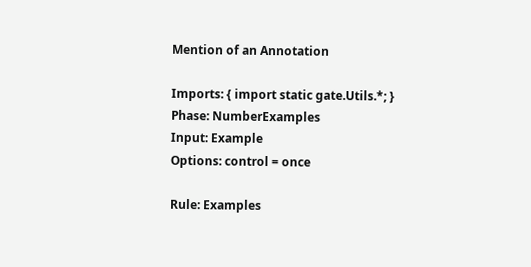Mention of an Annotation

Imports: { import static gate.Utils.*; }
Phase: NumberExamples
Input: Example
Options: control = once

Rule: Examples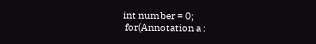int number = 0;
 for(Annotation a :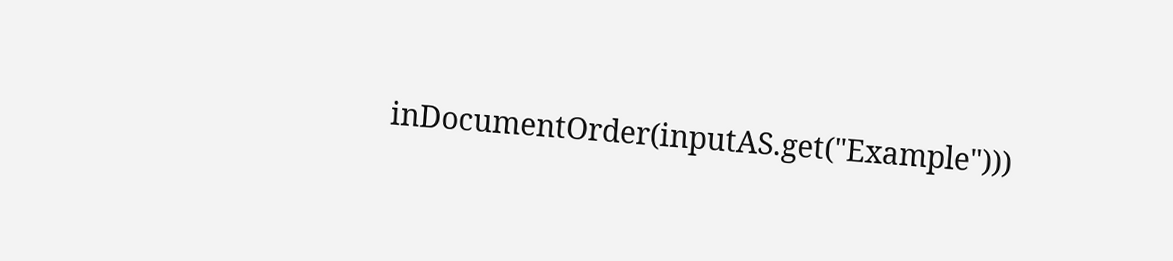inDocumentOrder(inputAS.get("Example")))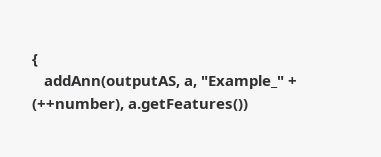{
   addAnn(outputAS, a, "Example_" + (++number), a.getFeatures())